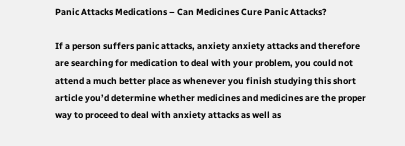Panic Attacks Medications – Can Medicines Cure Panic Attacks?

If a person suffers panic attacks, anxiety anxiety attacks and therefore are searching for medication to deal with your problem, you could not attend a much better place as whenever you finish studying this short article you’d determine whether medicines and medicines are the proper way to proceed to deal with anxiety attacks as well as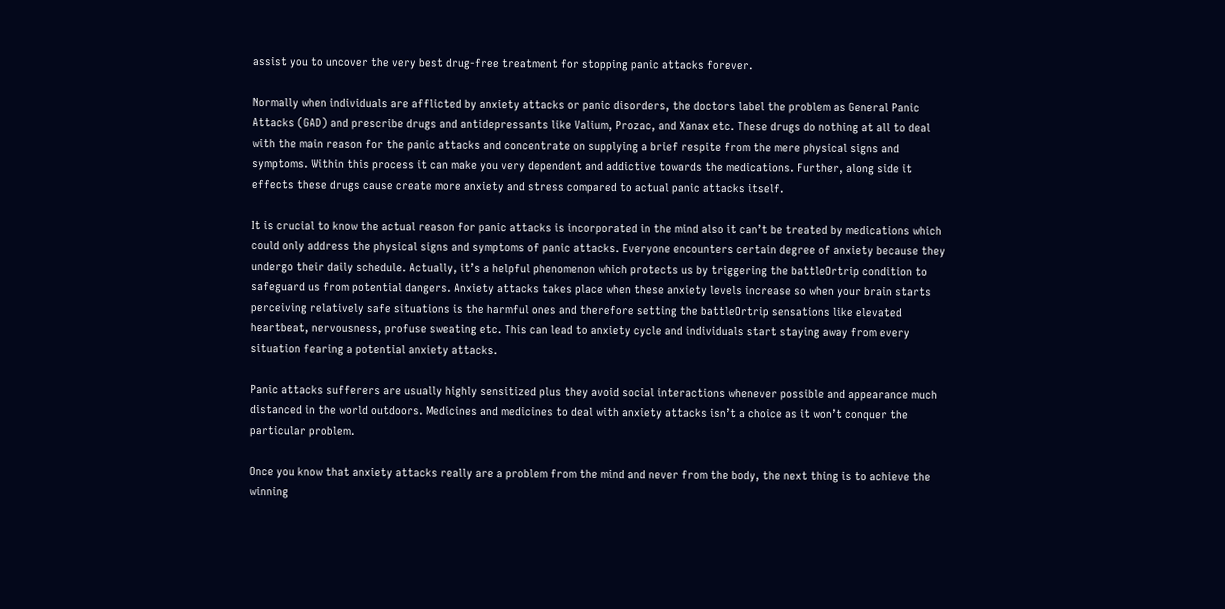assist you to uncover the very best drug-free treatment for stopping panic attacks forever.

Normally when individuals are afflicted by anxiety attacks or panic disorders, the doctors label the problem as General Panic Attacks (GAD) and prescribe drugs and antidepressants like Valium, Prozac, and Xanax etc. These drugs do nothing at all to deal with the main reason for the panic attacks and concentrate on supplying a brief respite from the mere physical signs and symptoms. Within this process it can make you very dependent and addictive towards the medications. Further, along side it effects these drugs cause create more anxiety and stress compared to actual panic attacks itself.

It is crucial to know the actual reason for panic attacks is incorporated in the mind also it can’t be treated by medications which could only address the physical signs and symptoms of panic attacks. Everyone encounters certain degree of anxiety because they undergo their daily schedule. Actually, it’s a helpful phenomenon which protects us by triggering the battleOrtrip condition to safeguard us from potential dangers. Anxiety attacks takes place when these anxiety levels increase so when your brain starts perceiving relatively safe situations is the harmful ones and therefore setting the battleOrtrip sensations like elevated heartbeat, nervousness, profuse sweating etc. This can lead to anxiety cycle and individuals start staying away from every situation fearing a potential anxiety attacks.

Panic attacks sufferers are usually highly sensitized plus they avoid social interactions whenever possible and appearance much distanced in the world outdoors. Medicines and medicines to deal with anxiety attacks isn’t a choice as it won’t conquer the particular problem.

Once you know that anxiety attacks really are a problem from the mind and never from the body, the next thing is to achieve the winning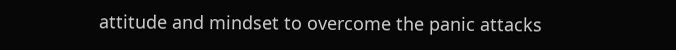attitude and mindset to overcome the panic attacks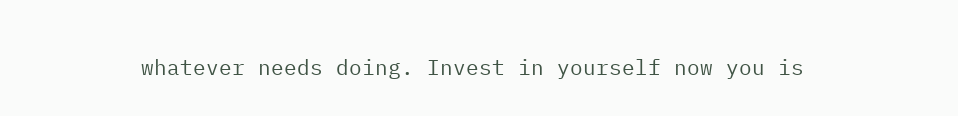whatever needs doing. Invest in yourself now you is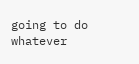going to do whatever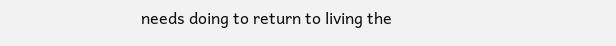needs doing to return to living the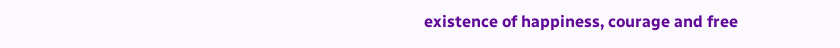existence of happiness, courage and free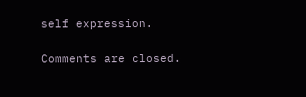self expression.

Comments are closed.